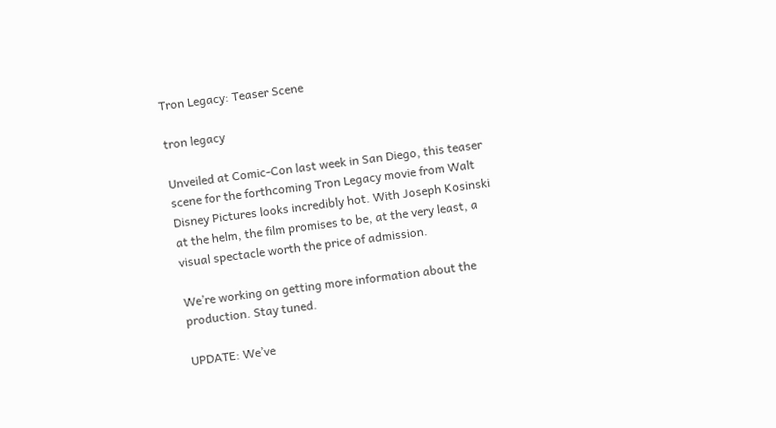Tron Legacy: Teaser Scene

tron legacy

Unveiled at Comic-Con last week in San Diego, this teaser scene for the forthcoming Tron Legacy movie from Walt Disney Pictures looks incredibly hot. With Joseph Kosinski at the helm, the film promises to be, at the very least, a visual spectacle worth the price of admission.

We’re working on getting more information about the production. Stay tuned.

UPDATE: We’ve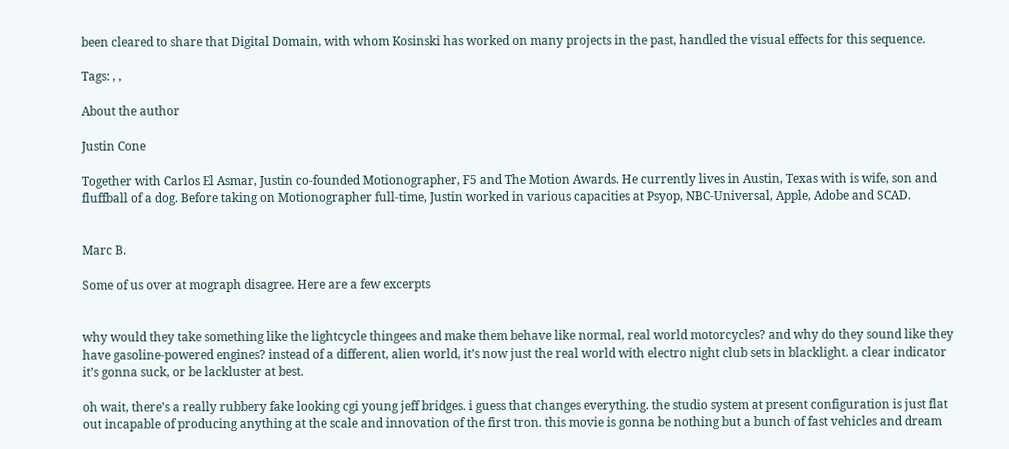been cleared to share that Digital Domain, with whom Kosinski has worked on many projects in the past, handled the visual effects for this sequence.

Tags: , ,

About the author

Justin Cone

Together with Carlos El Asmar, Justin co-founded Motionographer, F5 and The Motion Awards. He currently lives in Austin, Texas with is wife, son and fluffball of a dog. Before taking on Motionographer full-time, Justin worked in various capacities at Psyop, NBC-Universal, Apple, Adobe and SCAD.


Marc B.

Some of us over at mograph disagree. Here are a few excerpts


why would they take something like the lightcycle thingees and make them behave like normal, real world motorcycles? and why do they sound like they have gasoline-powered engines? instead of a different, alien world, it’s now just the real world with electro night club sets in blacklight. a clear indicator it’s gonna suck, or be lackluster at best.

oh wait, there’s a really rubbery fake looking cgi young jeff bridges. i guess that changes everything. the studio system at present configuration is just flat out incapable of producing anything at the scale and innovation of the first tron. this movie is gonna be nothing but a bunch of fast vehicles and dream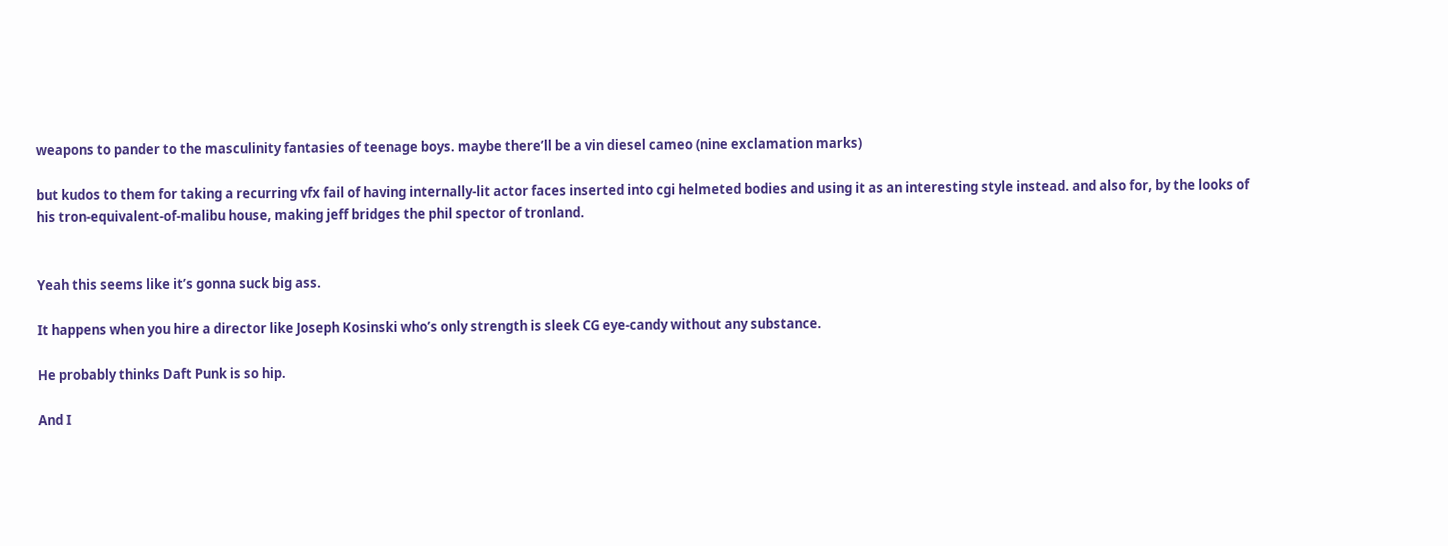weapons to pander to the masculinity fantasies of teenage boys. maybe there’ll be a vin diesel cameo (nine exclamation marks)

but kudos to them for taking a recurring vfx fail of having internally-lit actor faces inserted into cgi helmeted bodies and using it as an interesting style instead. and also for, by the looks of his tron-equivalent-of-malibu house, making jeff bridges the phil spector of tronland.


Yeah this seems like it’s gonna suck big ass.

It happens when you hire a director like Joseph Kosinski who’s only strength is sleek CG eye-candy without any substance.

He probably thinks Daft Punk is so hip.

And I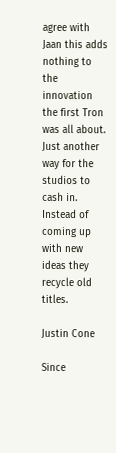agree with Jaan this adds nothing to the innovation the first Tron was all about. Just another way for the studios to cash in. Instead of coming up with new ideas they recycle old titles.

Justin Cone

Since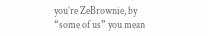you’re ZeBrownie, by “some of us” you mean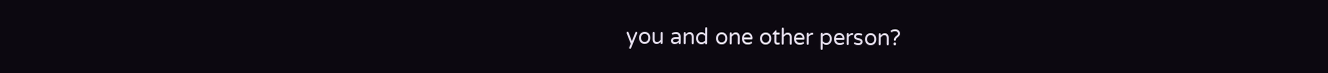you and one other person?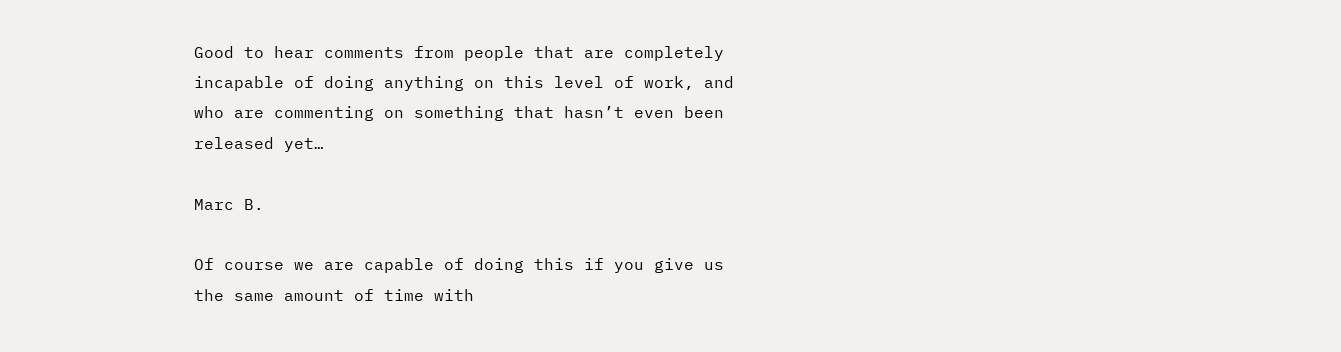Good to hear comments from people that are completely incapable of doing anything on this level of work, and who are commenting on something that hasn’t even been released yet…

Marc B.

Of course we are capable of doing this if you give us the same amount of time with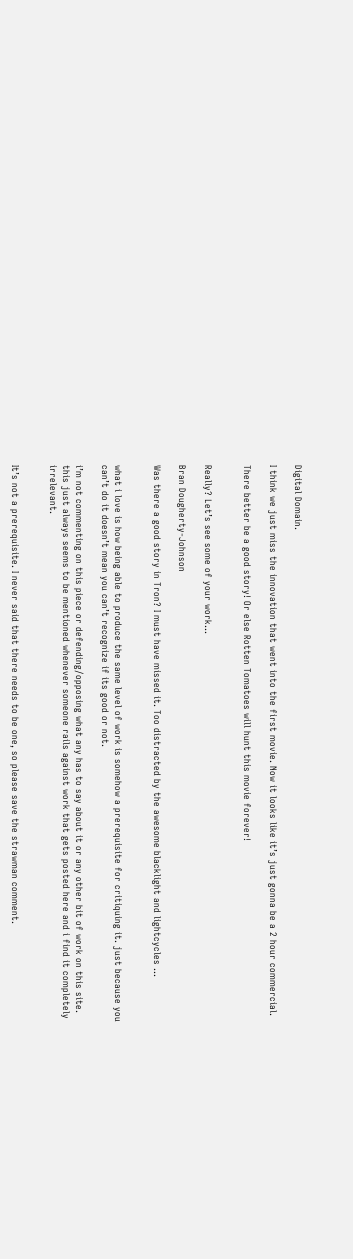Digital Domain.

I think we just miss the innovation that went into the first movie. Now it looks like it’s just gonna be a 2 hour commercial.

There better be a good story! Or else Rotten Tomatoes will hunt this movie forever!


Really? Let’s see some of your work…

Bran Dougherty-Johnson

Was there a good story in Tron? I must have missed it. Too distracted by the awesome blacklight and lightcycles …


what i love is how being able to produce the same level of work is somehow a prerequisite for critiquing it. just because you can’t do it doesn’t mean you can’t recognize if its good or not.

i’m not commenting on this piece or defending/opposing what any has to say about it or any other bit of work on this site. this just always seems to be mentioned whenever someone rails against work that gets posted here and i find it completely irrelevant.


It’s not a prerequisite. I never said that there needs to be one, so please save the strawman comment.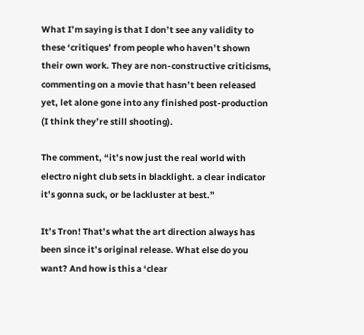What I’m saying is that I don’t see any validity to these ‘critiques’ from people who haven’t shown their own work. They are non-constructive criticisms, commenting on a movie that hasn’t been released yet, let alone gone into any finished post-production (I think they’re still shooting).

The comment, “it’s now just the real world with electro night club sets in blacklight. a clear indicator it’s gonna suck, or be lackluster at best.”

It’s Tron! That’s what the art direction always has been since it’s original release. What else do you want? And how is this a ‘clear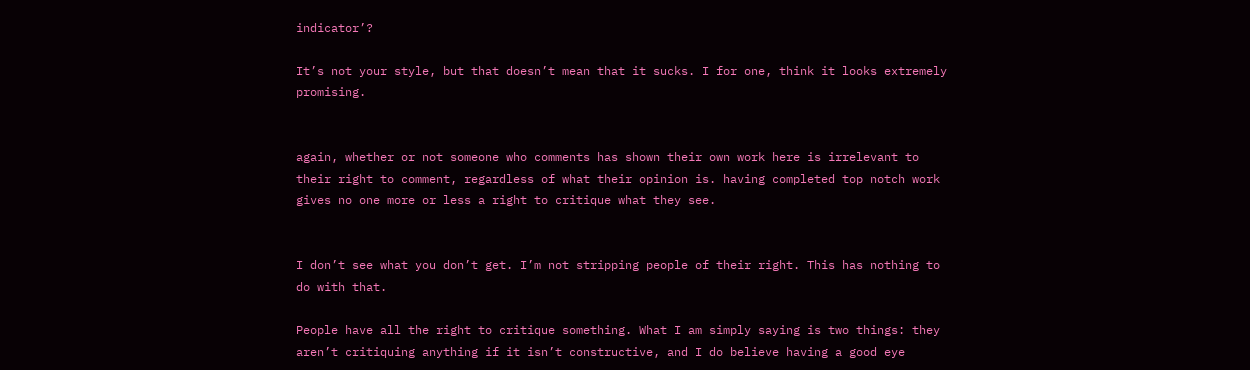indicator’?

It’s not your style, but that doesn’t mean that it sucks. I for one, think it looks extremely promising.


again, whether or not someone who comments has shown their own work here is irrelevant to their right to comment, regardless of what their opinion is. having completed top notch work gives no one more or less a right to critique what they see.


I don’t see what you don’t get. I’m not stripping people of their right. This has nothing to do with that.

People have all the right to critique something. What I am simply saying is two things: they aren’t critiquing anything if it isn’t constructive, and I do believe having a good eye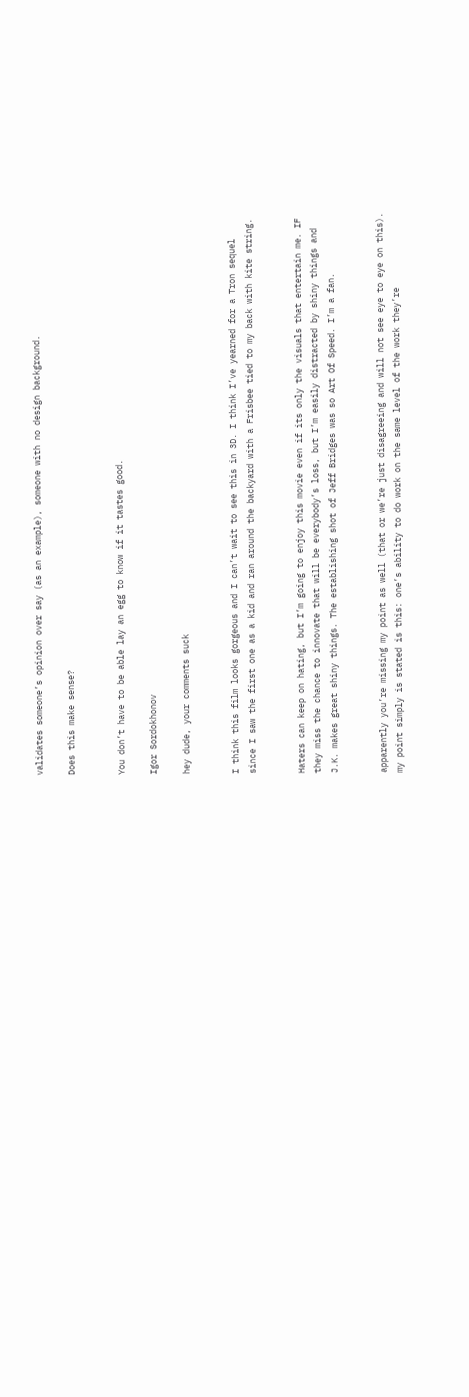validates someone’s opinion over say (as an example), someone with no design background.

Does this make sense?


You don’t have to be able lay an egg to know if it tastes good.

Igor Sordokhonov

hey dude, your comments suck


I think this film looks gorgeous and I can’t wait to see this in 3D. I think I’ve yearned for a Tron sequel since I saw the first one as a kid and ran around the backyard with a Frisbee tied to my back with kite string.


Haters can keep on hating, but I’m going to enjoy this movie even if its only the visuals that entertain me. IF they miss the chance to innovate that will be everybody’s loss, but I’m easily distracted by shiny things and J.K. makes great shiny things. The establishing shot of Jeff Bridges was so Art Of Speed. I’m a fan.


apparently you’re missing my point as well (that or we’re just disagreeing and will not see eye to eye on this). my point simply is stated is this: one’s ability to do work on the same level of the work they’re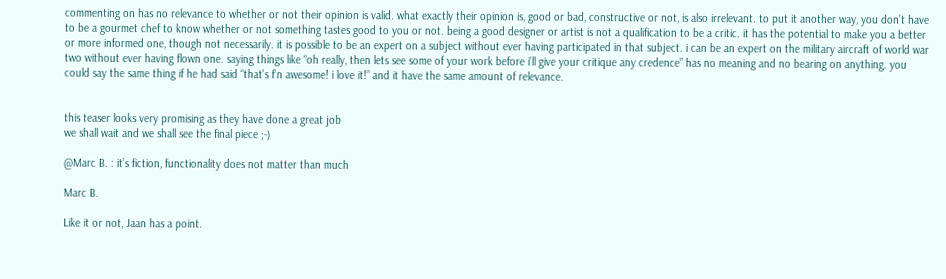commenting on has no relevance to whether or not their opinion is valid. what exactly their opinion is, good or bad, constructive or not, is also irrelevant. to put it another way, you don’t have to be a gourmet chef to know whether or not something tastes good to you or not. being a good designer or artist is not a qualification to be a critic. it has the potential to make you a better or more informed one, though not necessarily. it is possible to be an expert on a subject without ever having participated in that subject. i can be an expert on the military aircraft of world war two without ever having flown one. saying things like “oh really, then lets see some of your work before i’ll give your critique any credence” has no meaning and no bearing on anything. you could say the same thing if he had said “that’s f’n awesome! i love it!” and it have the same amount of relevance.


this teaser looks very promising as they have done a great job
we shall wait and we shall see the final piece ;-)

@Marc B. : it’s fiction, functionality does not matter than much

Marc B.

Like it or not, Jaan has a point.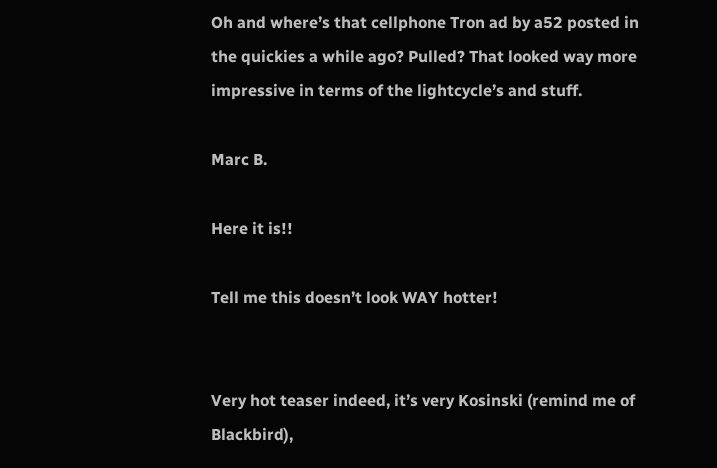Oh and where’s that cellphone Tron ad by a52 posted in the quickies a while ago? Pulled? That looked way more impressive in terms of the lightcycle’s and stuff.

Marc B.

Here it is!!

Tell me this doesn’t look WAY hotter!


Very hot teaser indeed, it’s very Kosinski (remind me of Blackbird),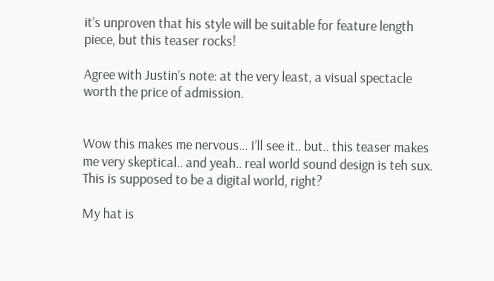it’s unproven that his style will be suitable for feature length piece, but this teaser rocks!

Agree with Justin’s note: at the very least, a visual spectacle worth the price of admission.


Wow this makes me nervous… I’ll see it.. but.. this teaser makes me very skeptical.. and yeah.. real world sound design is teh sux. This is supposed to be a digital world, right?

My hat is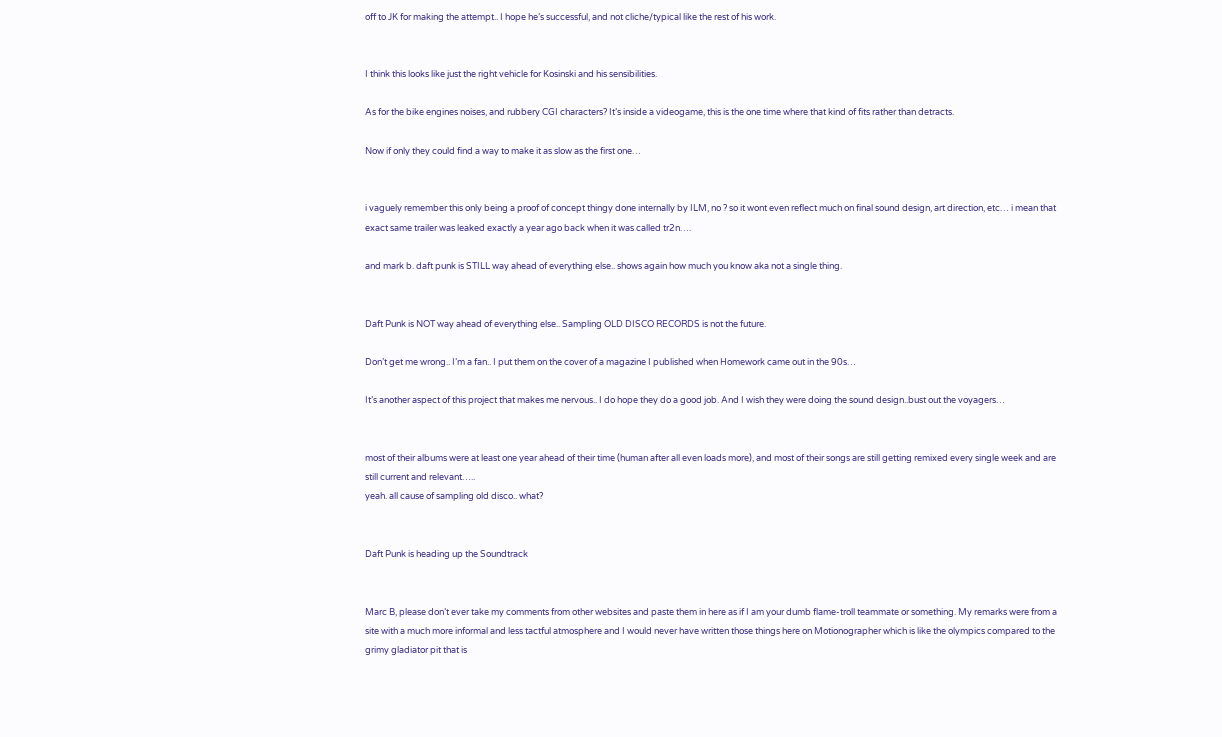off to JK for making the attempt.. I hope he’s successful, and not cliche/typical like the rest of his work.


I think this looks like just the right vehicle for Kosinski and his sensibilities.

As for the bike engines noises, and rubbery CGI characters? It’s inside a videogame, this is the one time where that kind of fits rather than detracts.

Now if only they could find a way to make it as slow as the first one…


i vaguely remember this only being a proof of concept thingy done internally by ILM, no ? so it wont even reflect much on final sound design, art direction, etc… i mean that exact same trailer was leaked exactly a year ago back when it was called tr2n….

and mark b. daft punk is STILL way ahead of everything else.. shows again how much you know aka not a single thing.


Daft Punk is NOT way ahead of everything else.. Sampling OLD DISCO RECORDS is not the future.

Don’t get me wrong.. I’m a fan.. I put them on the cover of a magazine I published when Homework came out in the 90s…

It’s another aspect of this project that makes me nervous.. I do hope they do a good job. And I wish they were doing the sound design..bust out the voyagers…


most of their albums were at least one year ahead of their time (human after all even loads more), and most of their songs are still getting remixed every single week and are still current and relevant…..
yeah. all cause of sampling old disco.. what?


Daft Punk is heading up the Soundtrack


Marc B, please don’t ever take my comments from other websites and paste them in here as if I am your dumb flame-troll teammate or something. My remarks were from a site with a much more informal and less tactful atmosphere and I would never have written those things here on Motionographer which is like the olympics compared to the grimy gladiator pit that is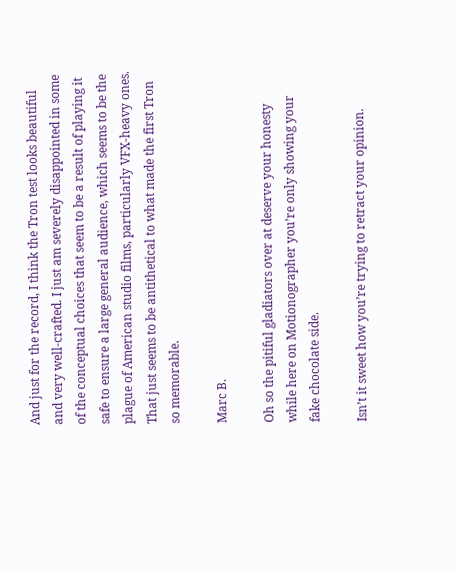And just for the record, I think the Tron test looks beautiful and very well-crafted. I just am severely disappointed in some of the conceptual choices that seem to be a result of playing it safe to ensure a large general audience, which seems to be the plague of American studio films, particularly VFX-heavy ones. That just seems to be antithetical to what made the first Tron so memorable.

Marc B.

Oh so the pitiful gladiators over at deserve your honesty while here on Motionographer you’re only showing your fake chocolate side.

Isn’t it sweet how you’re trying to retract your opinion.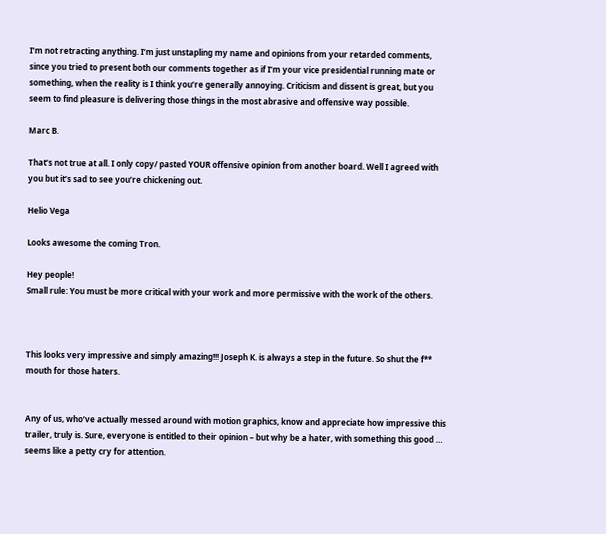I’m not retracting anything. I’m just unstapling my name and opinions from your retarded comments, since you tried to present both our comments together as if I’m your vice presidential running mate or something, when the reality is I think you’re generally annoying. Criticism and dissent is great, but you seem to find pleasure is delivering those things in the most abrasive and offensive way possible.

Marc B.

That’s not true at all. I only copy/ pasted YOUR offensive opinion from another board. Well I agreed with you but it’s sad to see you’re chickening out.

Helio Vega

Looks awesome the coming Tron.

Hey people!
Small rule: You must be more critical with your work and more permissive with the work of the others.



This looks very impressive and simply amazing!!! Joseph K. is always a step in the future. So shut the f** mouth for those haters.


Any of us, who’ve actually messed around with motion graphics, know and appreciate how impressive this trailer, truly is. Sure, everyone is entitled to their opinion – but why be a hater, with something this good … seems like a petty cry for attention.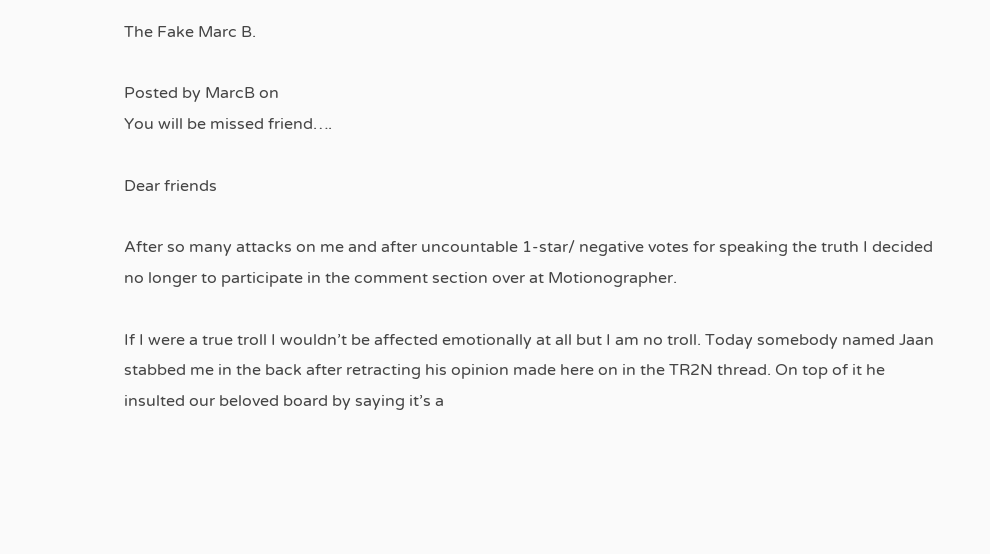The Fake Marc B.

Posted by MarcB on
You will be missed friend….

Dear friends

After so many attacks on me and after uncountable 1-star/ negative votes for speaking the truth I decided no longer to participate in the comment section over at Motionographer.

If I were a true troll I wouldn’t be affected emotionally at all but I am no troll. Today somebody named Jaan stabbed me in the back after retracting his opinion made here on in the TR2N thread. On top of it he insulted our beloved board by saying it’s a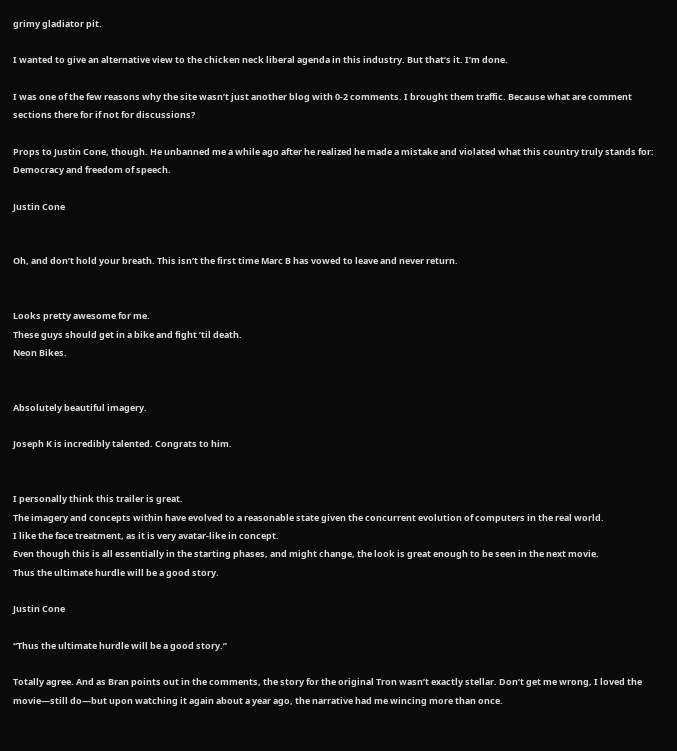grimy gladiator pit.

I wanted to give an alternative view to the chicken neck liberal agenda in this industry. But that’s it. I’m done.

I was one of the few reasons why the site wasn’t just another blog with 0-2 comments. I brought them traffic. Because what are comment sections there for if not for discussions?

Props to Justin Cone, though. He unbanned me a while ago after he realized he made a mistake and violated what this country truly stands for: Democracy and freedom of speech.

Justin Cone


Oh, and don’t hold your breath. This isn’t the first time Marc B has vowed to leave and never return.


Looks pretty awesome for me.
These guys should get in a bike and fight ’til death.
Neon Bikes.


Absolutely beautiful imagery.

Joseph K is incredibly talented. Congrats to him.


I personally think this trailer is great.
The imagery and concepts within have evolved to a reasonable state given the concurrent evolution of computers in the real world.
I like the face treatment, as it is very avatar-like in concept.
Even though this is all essentially in the starting phases, and might change, the look is great enough to be seen in the next movie.
Thus the ultimate hurdle will be a good story.

Justin Cone

“Thus the ultimate hurdle will be a good story.”

Totally agree. And as Bran points out in the comments, the story for the original Tron wasn’t exactly stellar. Don’t get me wrong, I loved the movie—still do—but upon watching it again about a year ago, the narrative had me wincing more than once.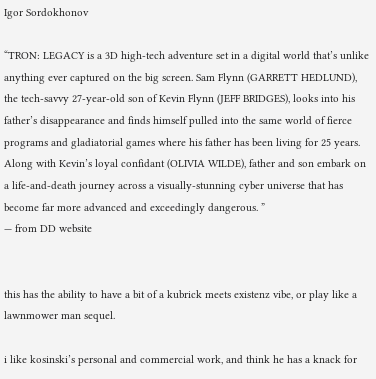Igor Sordokhonov

“TRON: LEGACY is a 3D high-tech adventure set in a digital world that’s unlike anything ever captured on the big screen. Sam Flynn (GARRETT HEDLUND), the tech-savvy 27-year-old son of Kevin Flynn (JEFF BRIDGES), looks into his father’s disappearance and finds himself pulled into the same world of fierce programs and gladiatorial games where his father has been living for 25 years. Along with Kevin’s loyal confidant (OLIVIA WILDE), father and son embark on a life-and-death journey across a visually-stunning cyber universe that has become far more advanced and exceedingly dangerous. ”
— from DD website


this has the ability to have a bit of a kubrick meets existenz vibe, or play like a lawnmower man sequel.

i like kosinski’s personal and commercial work, and think he has a knack for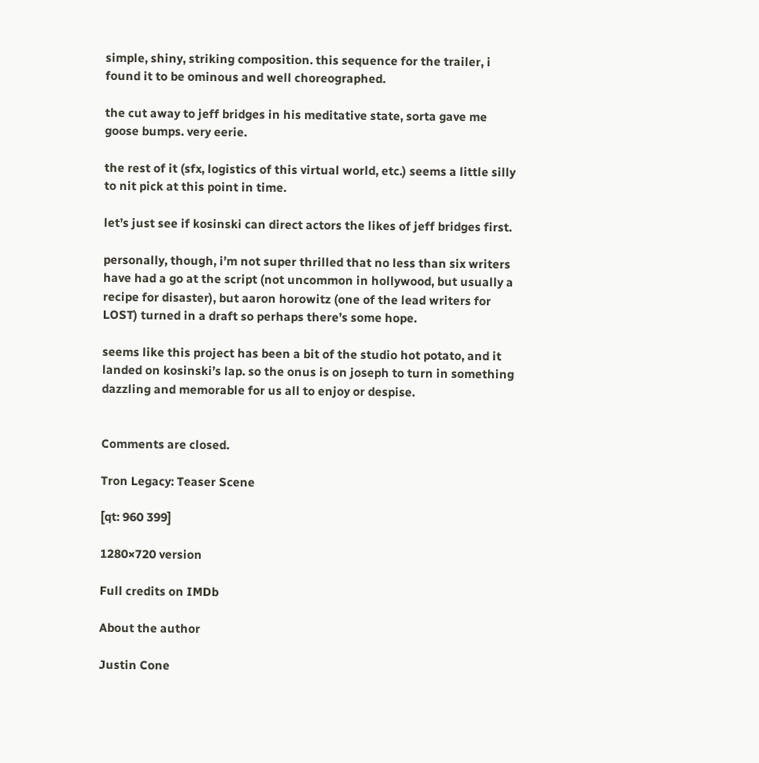simple, shiny, striking composition. this sequence for the trailer, i found it to be ominous and well choreographed.

the cut away to jeff bridges in his meditative state, sorta gave me goose bumps. very eerie.

the rest of it (sfx, logistics of this virtual world, etc.) seems a little silly to nit pick at this point in time.

let’s just see if kosinski can direct actors the likes of jeff bridges first.

personally, though, i’m not super thrilled that no less than six writers have had a go at the script (not uncommon in hollywood, but usually a recipe for disaster), but aaron horowitz (one of the lead writers for LOST) turned in a draft so perhaps there’s some hope.

seems like this project has been a bit of the studio hot potato, and it landed on kosinski’s lap. so the onus is on joseph to turn in something dazzling and memorable for us all to enjoy or despise.


Comments are closed.

Tron Legacy: Teaser Scene

[qt: 960 399]

1280×720 version

Full credits on IMDb

About the author

Justin Cone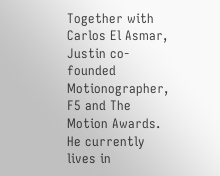Together with Carlos El Asmar, Justin co-founded Motionographer, F5 and The Motion Awards. He currently lives in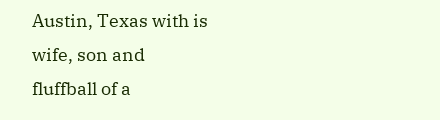Austin, Texas with is wife, son and fluffball of a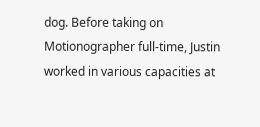dog. Before taking on Motionographer full-time, Justin worked in various capacities at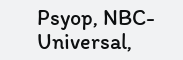Psyop, NBC-Universal,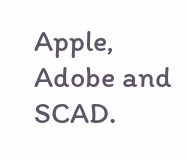Apple, Adobe and SCAD.